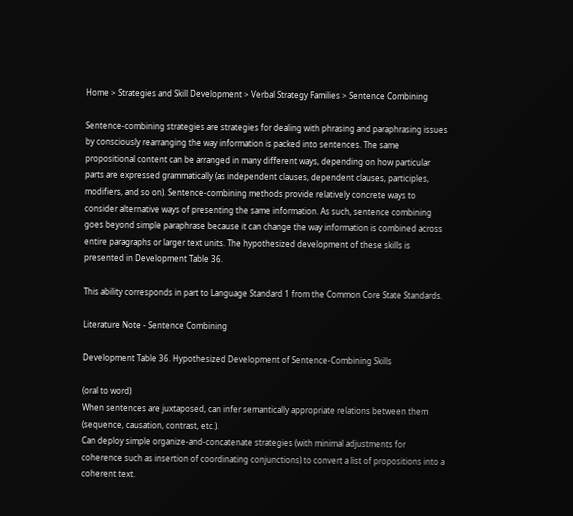Home > Strategies and Skill Development > Verbal Strategy Families > Sentence Combining

Sentence-combining strategies are strategies for dealing with phrasing and paraphrasing issues by consciously rearranging the way information is packed into sentences. The same propositional content can be arranged in many different ways, depending on how particular parts are expressed grammatically (as independent clauses, dependent clauses, participles, modifiers, and so on). Sentence-combining methods provide relatively concrete ways to consider alternative ways of presenting the same information. As such, sentence combining goes beyond simple paraphrase because it can change the way information is combined across entire paragraphs or larger text units. The hypothesized development of these skills is presented in Development Table 36.

This ability corresponds in part to Language Standard 1 from the Common Core State Standards.

Literature Note - Sentence Combining

Development Table 36. Hypothesized Development of Sentence-Combining Skills

(oral to word)
When sentences are juxtaposed, can infer semantically appropriate relations between them (sequence, causation, contrast, etc.).
Can deploy simple organize-and-concatenate strategies (with minimal adjustments for coherence such as insertion of coordinating conjunctions) to convert a list of propositions into a coherent text.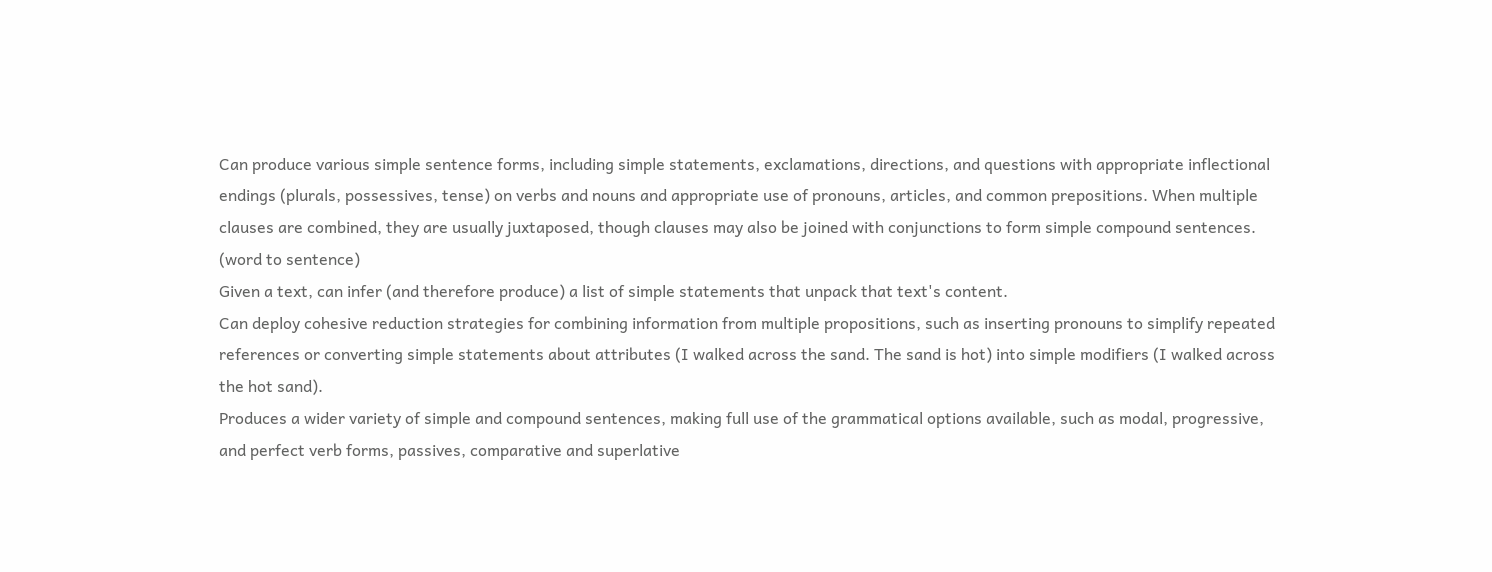Can produce various simple sentence forms, including simple statements, exclamations, directions, and questions with appropriate inflectional endings (plurals, possessives, tense) on verbs and nouns and appropriate use of pronouns, articles, and common prepositions. When multiple clauses are combined, they are usually juxtaposed, though clauses may also be joined with conjunctions to form simple compound sentences.
(word to sentence)
Given a text, can infer (and therefore produce) a list of simple statements that unpack that text's content.
Can deploy cohesive reduction strategies for combining information from multiple propositions, such as inserting pronouns to simplify repeated references or converting simple statements about attributes (I walked across the sand. The sand is hot) into simple modifiers (I walked across the hot sand).
Produces a wider variety of simple and compound sentences, making full use of the grammatical options available, such as modal, progressive, and perfect verb forms, passives, comparative and superlative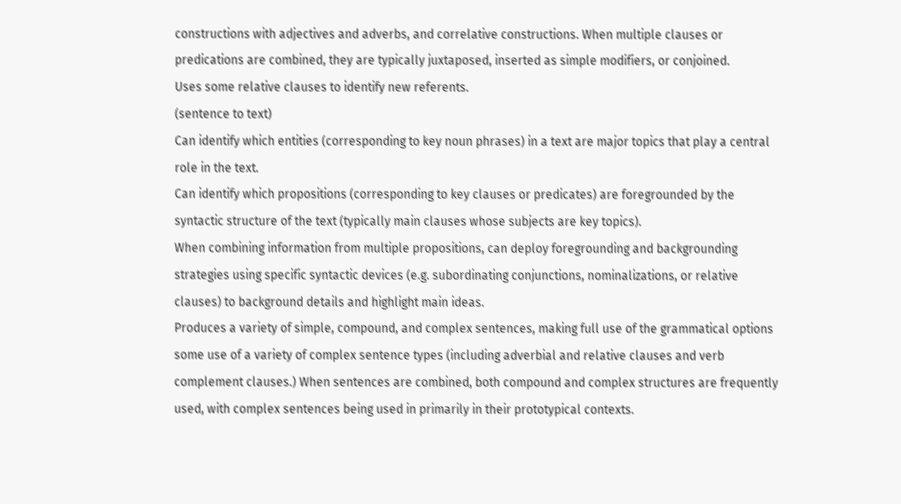constructions with adjectives and adverbs, and correlative constructions. When multiple clauses or predications are combined, they are typically juxtaposed, inserted as simple modifiers, or conjoined.
Uses some relative clauses to identify new referents.
(sentence to text)
Can identify which entities (corresponding to key noun phrases) in a text are major topics that play a central role in the text.
Can identify which propositions (corresponding to key clauses or predicates) are foregrounded by the syntactic structure of the text (typically main clauses whose subjects are key topics).
When combining information from multiple propositions, can deploy foregrounding and backgrounding strategies using specific syntactic devices (e.g. subordinating conjunctions, nominalizations, or relative clauses) to background details and highlight main ideas.
Produces a variety of simple, compound, and complex sentences, making full use of the grammatical options some use of a variety of complex sentence types (including adverbial and relative clauses and verb complement clauses.) When sentences are combined, both compound and complex structures are frequently used, with complex sentences being used in primarily in their prototypical contexts.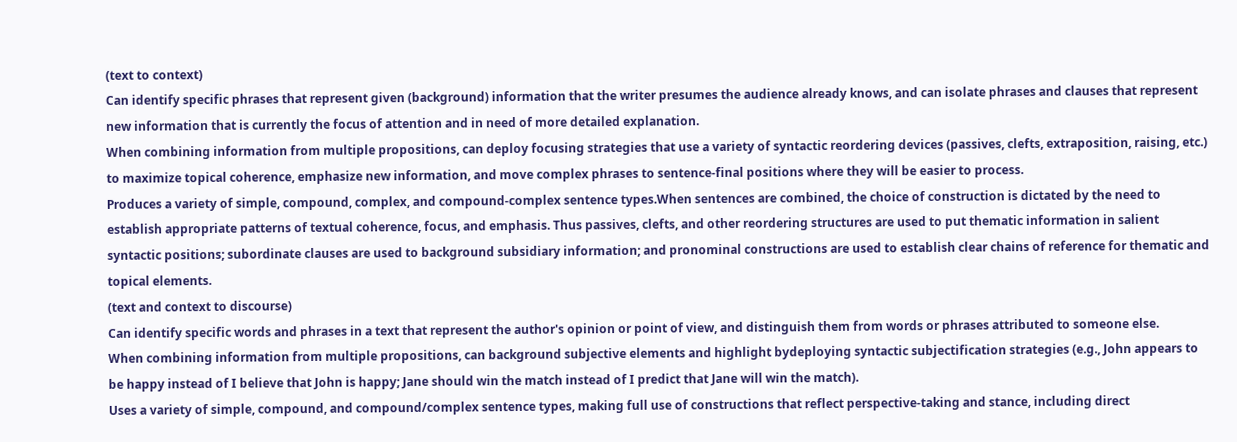(text to context)
Can identify specific phrases that represent given (background) information that the writer presumes the audience already knows, and can isolate phrases and clauses that represent new information that is currently the focus of attention and in need of more detailed explanation.
When combining information from multiple propositions, can deploy focusing strategies that use a variety of syntactic reordering devices (passives, clefts, extraposition, raising, etc.) to maximize topical coherence, emphasize new information, and move complex phrases to sentence-final positions where they will be easier to process.
Produces a variety of simple, compound, complex, and compound-complex sentence types.When sentences are combined, the choice of construction is dictated by the need to establish appropriate patterns of textual coherence, focus, and emphasis. Thus passives, clefts, and other reordering structures are used to put thematic information in salient syntactic positions; subordinate clauses are used to background subsidiary information; and pronominal constructions are used to establish clear chains of reference for thematic and topical elements.
(text and context to discourse)
Can identify specific words and phrases in a text that represent the author's opinion or point of view, and distinguish them from words or phrases attributed to someone else.
When combining information from multiple propositions, can background subjective elements and highlight bydeploying syntactic subjectification strategies (e.g., John appears to be happy instead of I believe that John is happy; Jane should win the match instead of I predict that Jane will win the match).
Uses a variety of simple, compound, and compound/complex sentence types, making full use of constructions that reflect perspective-taking and stance, including direct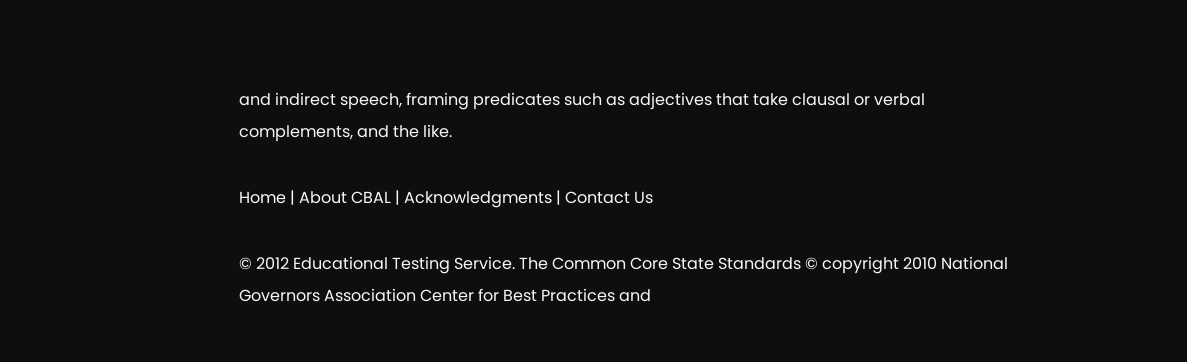and indirect speech, framing predicates such as adjectives that take clausal or verbal complements, and the like.

Home | About CBAL | Acknowledgments | Contact Us

© 2012 Educational Testing Service. The Common Core State Standards © copyright 2010 National Governors Association Center for Best Practices and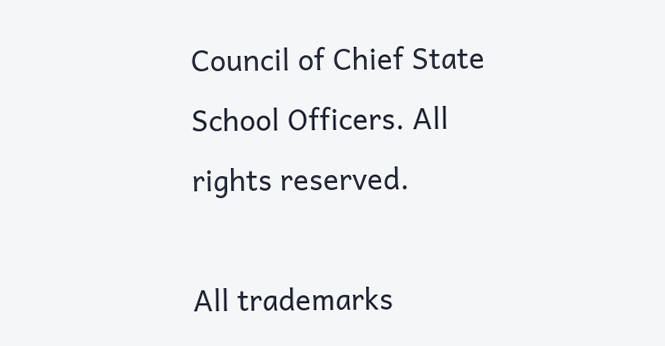Council of Chief State School Officers. All rights reserved.

All trademarks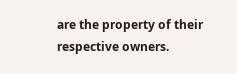are the property of their respective owners.